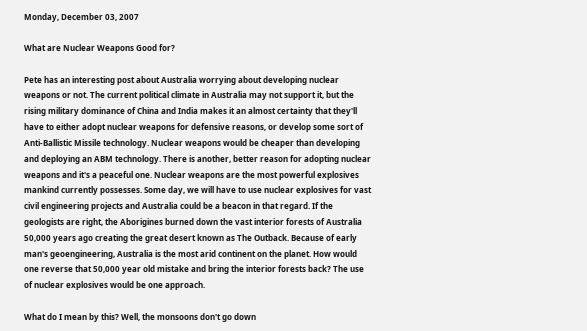Monday, December 03, 2007

What are Nuclear Weapons Good for?

Pete has an interesting post about Australia worrying about developing nuclear weapons or not. The current political climate in Australia may not support it, but the rising military dominance of China and India makes it an almost certainty that they'll have to either adopt nuclear weapons for defensive reasons, or develop some sort of Anti-Ballistic Missile technology. Nuclear weapons would be cheaper than developing and deploying an ABM technology. There is another, better reason for adopting nuclear weapons and it's a peaceful one. Nuclear weapons are the most powerful explosives mankind currently possesses. Some day, we will have to use nuclear explosives for vast civil engineering projects and Australia could be a beacon in that regard. If the geologists are right, the Aborigines burned down the vast interior forests of Australia 50,000 years ago creating the great desert known as The Outback. Because of early man's geoengineering, Australia is the most arid continent on the planet. How would one reverse that 50,000 year old mistake and bring the interior forests back? The use of nuclear explosives would be one approach.

What do I mean by this? Well, the monsoons don't go down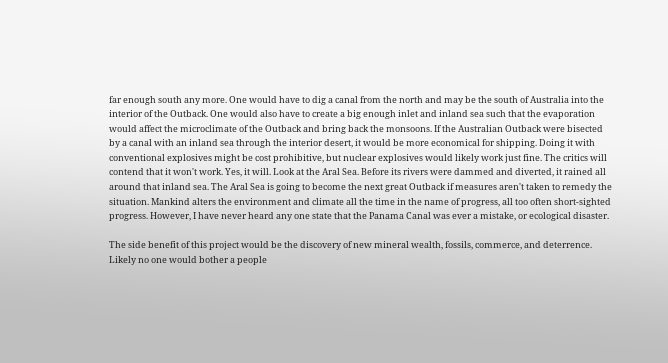far enough south any more. One would have to dig a canal from the north and may be the south of Australia into the interior of the Outback. One would also have to create a big enough inlet and inland sea such that the evaporation would affect the microclimate of the Outback and bring back the monsoons. If the Australian Outback were bisected by a canal with an inland sea through the interior desert, it would be more economical for shipping. Doing it with conventional explosives might be cost prohibitive, but nuclear explosives would likely work just fine. The critics will contend that it won't work. Yes, it will. Look at the Aral Sea. Before its rivers were dammed and diverted, it rained all around that inland sea. The Aral Sea is going to become the next great Outback if measures aren't taken to remedy the situation. Mankind alters the environment and climate all the time in the name of progress, all too often short-sighted progress. However, I have never heard any one state that the Panama Canal was ever a mistake, or ecological disaster.

The side benefit of this project would be the discovery of new mineral wealth, fossils, commerce, and deterrence. Likely no one would bother a people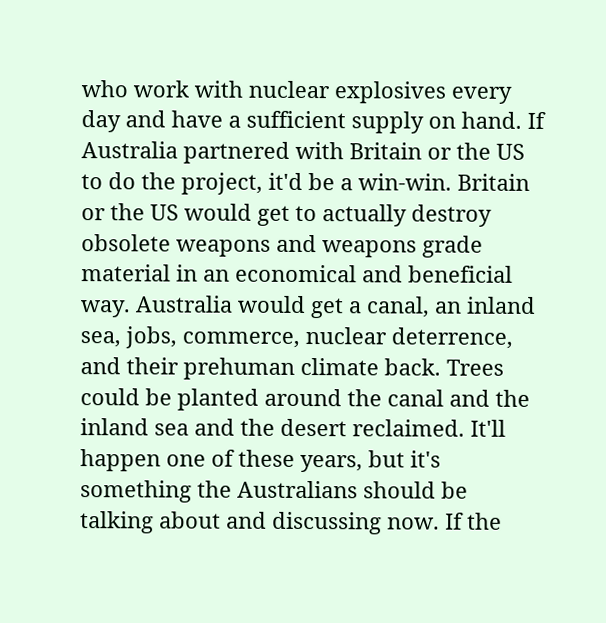who work with nuclear explosives every day and have a sufficient supply on hand. If Australia partnered with Britain or the US to do the project, it'd be a win-win. Britain or the US would get to actually destroy obsolete weapons and weapons grade material in an economical and beneficial way. Australia would get a canal, an inland sea, jobs, commerce, nuclear deterrence, and their prehuman climate back. Trees could be planted around the canal and the inland sea and the desert reclaimed. It'll happen one of these years, but it's something the Australians should be talking about and discussing now. If the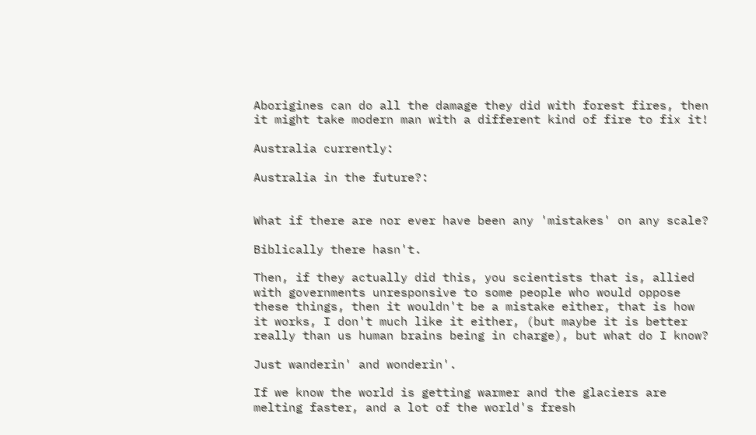Aborigines can do all the damage they did with forest fires, then it might take modern man with a different kind of fire to fix it!

Australia currently:

Australia in the future?:


What if there are nor ever have been any 'mistakes' on any scale?

Biblically there hasn't.

Then, if they actually did this, you scientists that is, allied with governments unresponsive to some people who would oppose these things, then it wouldn't be a mistake either, that is how it works, I don't much like it either, (but maybe it is better really than us human brains being in charge), but what do I know?

Just wanderin' and wonderin'.

If we know the world is getting warmer and the glaciers are melting faster, and a lot of the world's fresh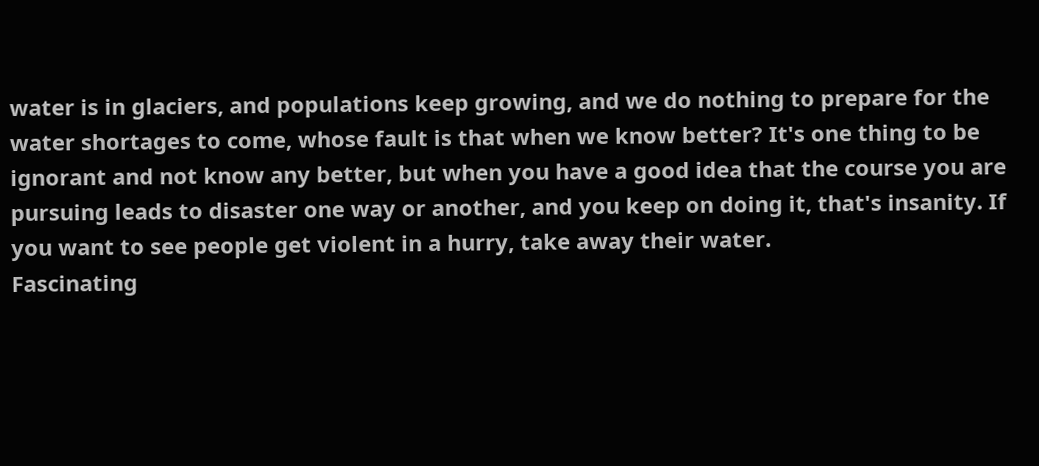water is in glaciers, and populations keep growing, and we do nothing to prepare for the water shortages to come, whose fault is that when we know better? It's one thing to be ignorant and not know any better, but when you have a good idea that the course you are pursuing leads to disaster one way or another, and you keep on doing it, that's insanity. If you want to see people get violent in a hurry, take away their water.
Fascinating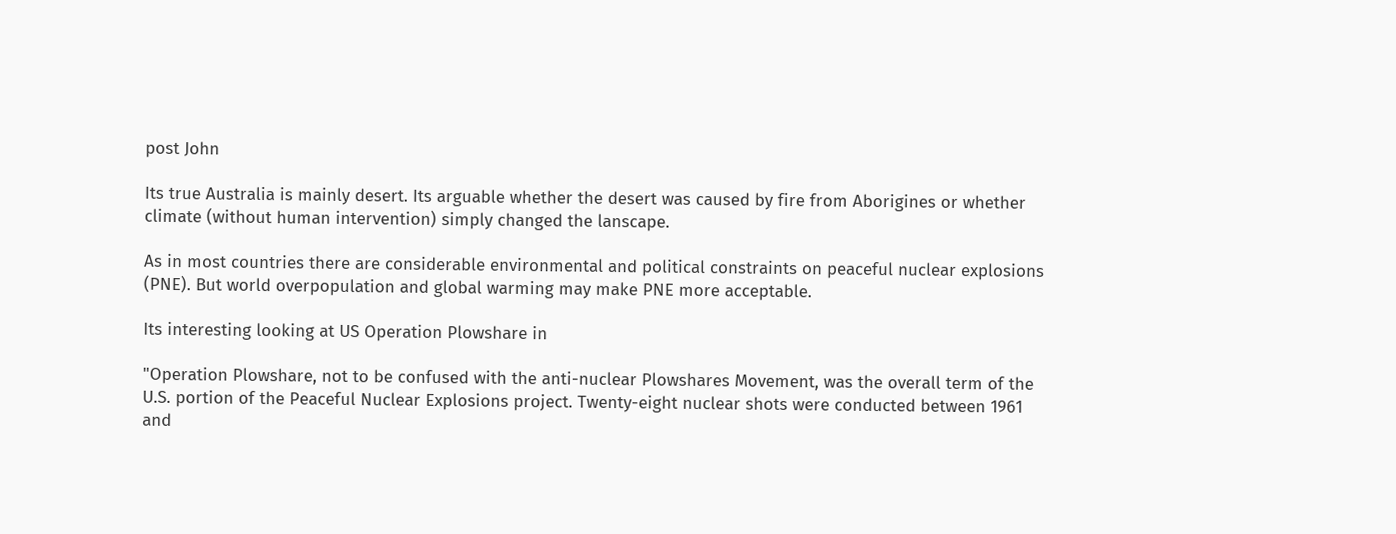post John

Its true Australia is mainly desert. Its arguable whether the desert was caused by fire from Aborigines or whether climate (without human intervention) simply changed the lanscape.

As in most countries there are considerable environmental and political constraints on peaceful nuclear explosions (PNE). But world overpopulation and global warming may make PNE more acceptable.

Its interesting looking at US Operation Plowshare in

"Operation Plowshare, not to be confused with the anti-nuclear Plowshares Movement, was the overall term of the U.S. portion of the Peaceful Nuclear Explosions project. Twenty-eight nuclear shots were conducted between 1961 and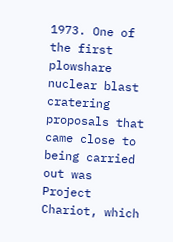1973. One of the first plowshare nuclear blast cratering proposals that came close to being carried out was Project Chariot, which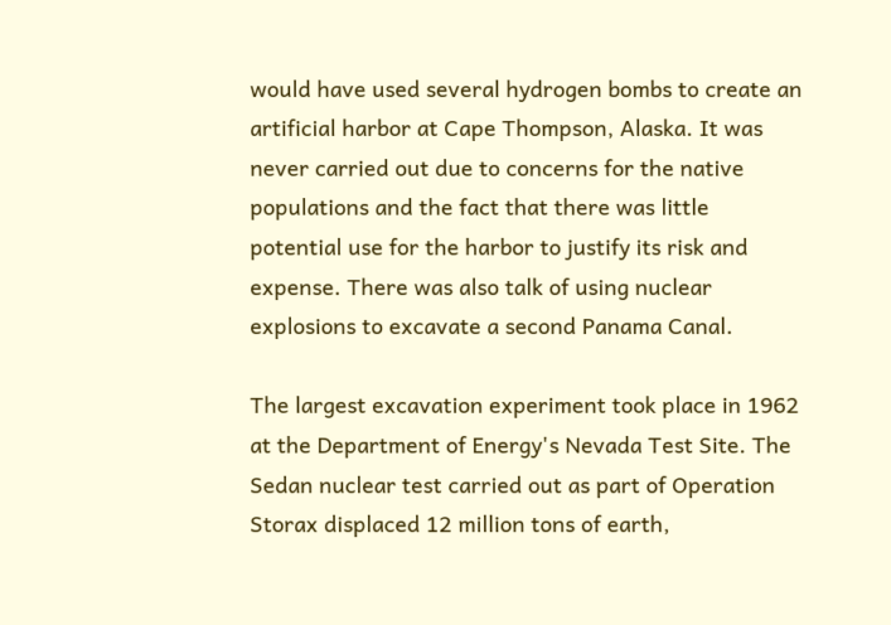would have used several hydrogen bombs to create an artificial harbor at Cape Thompson, Alaska. It was never carried out due to concerns for the native populations and the fact that there was little potential use for the harbor to justify its risk and expense. There was also talk of using nuclear explosions to excavate a second Panama Canal.

The largest excavation experiment took place in 1962 at the Department of Energy's Nevada Test Site. The Sedan nuclear test carried out as part of Operation Storax displaced 12 million tons of earth,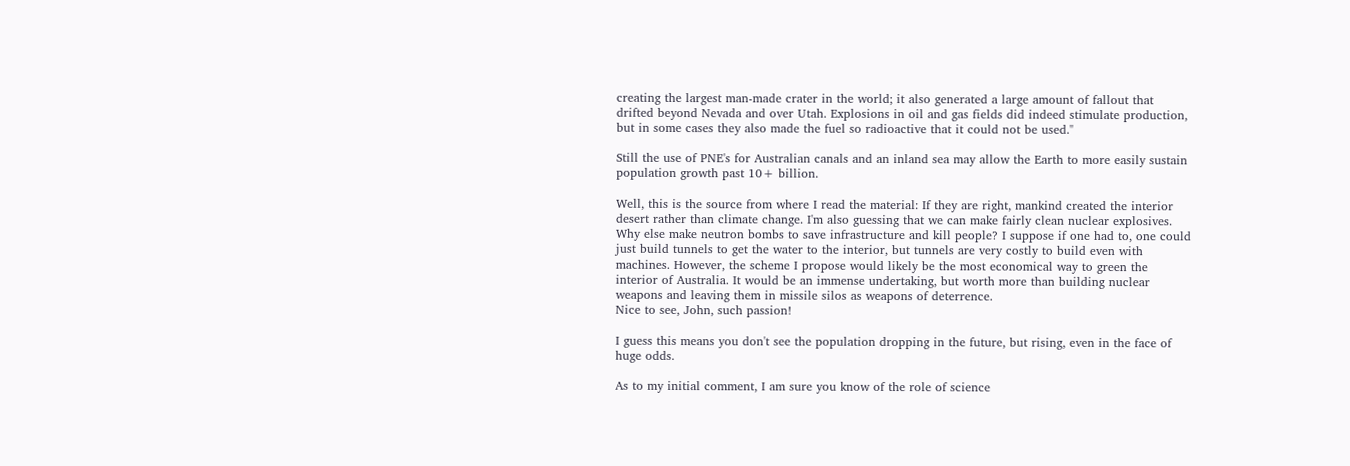creating the largest man-made crater in the world; it also generated a large amount of fallout that drifted beyond Nevada and over Utah. Explosions in oil and gas fields did indeed stimulate production, but in some cases they also made the fuel so radioactive that it could not be used."

Still the use of PNE's for Australian canals and an inland sea may allow the Earth to more easily sustain population growth past 10+ billion.

Well, this is the source from where I read the material: If they are right, mankind created the interior desert rather than climate change. I'm also guessing that we can make fairly clean nuclear explosives. Why else make neutron bombs to save infrastructure and kill people? I suppose if one had to, one could just build tunnels to get the water to the interior, but tunnels are very costly to build even with machines. However, the scheme I propose would likely be the most economical way to green the interior of Australia. It would be an immense undertaking, but worth more than building nuclear weapons and leaving them in missile silos as weapons of deterrence.
Nice to see, John, such passion!

I guess this means you don't see the population dropping in the future, but rising, even in the face of huge odds.

As to my initial comment, I am sure you know of the role of science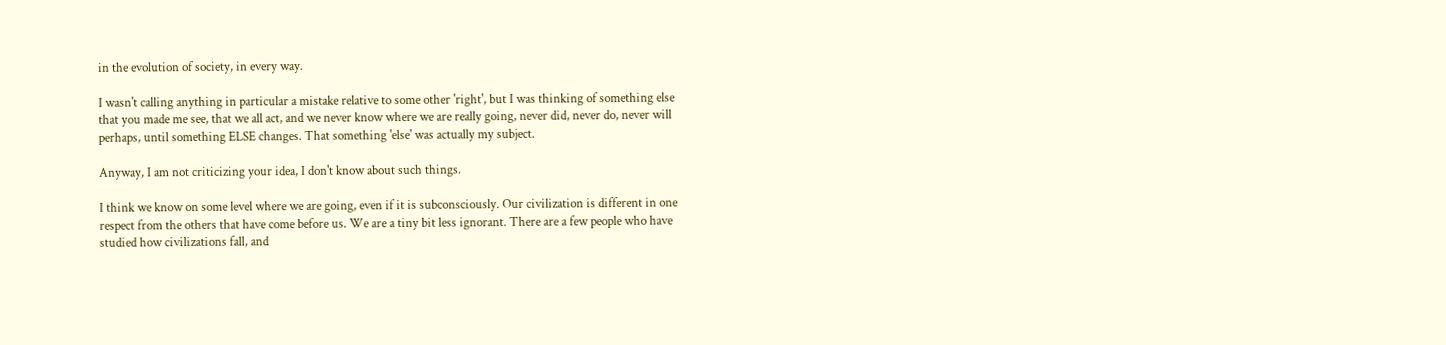in the evolution of society, in every way.

I wasn't calling anything in particular a mistake relative to some other 'right', but I was thinking of something else that you made me see, that we all act, and we never know where we are really going, never did, never do, never will perhaps, until something ELSE changes. That something 'else' was actually my subject.

Anyway, I am not criticizing your idea, I don't know about such things.

I think we know on some level where we are going, even if it is subconsciously. Our civilization is different in one respect from the others that have come before us. We are a tiny bit less ignorant. There are a few people who have studied how civilizations fall, and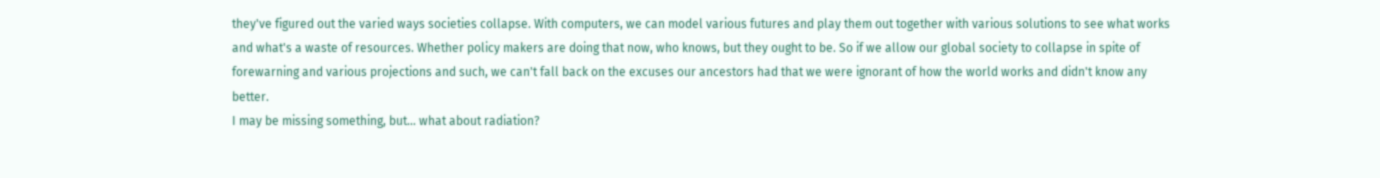they've figured out the varied ways societies collapse. With computers, we can model various futures and play them out together with various solutions to see what works and what's a waste of resources. Whether policy makers are doing that now, who knows, but they ought to be. So if we allow our global society to collapse in spite of forewarning and various projections and such, we can't fall back on the excuses our ancestors had that we were ignorant of how the world works and didn't know any better.
I may be missing something, but... what about radiation?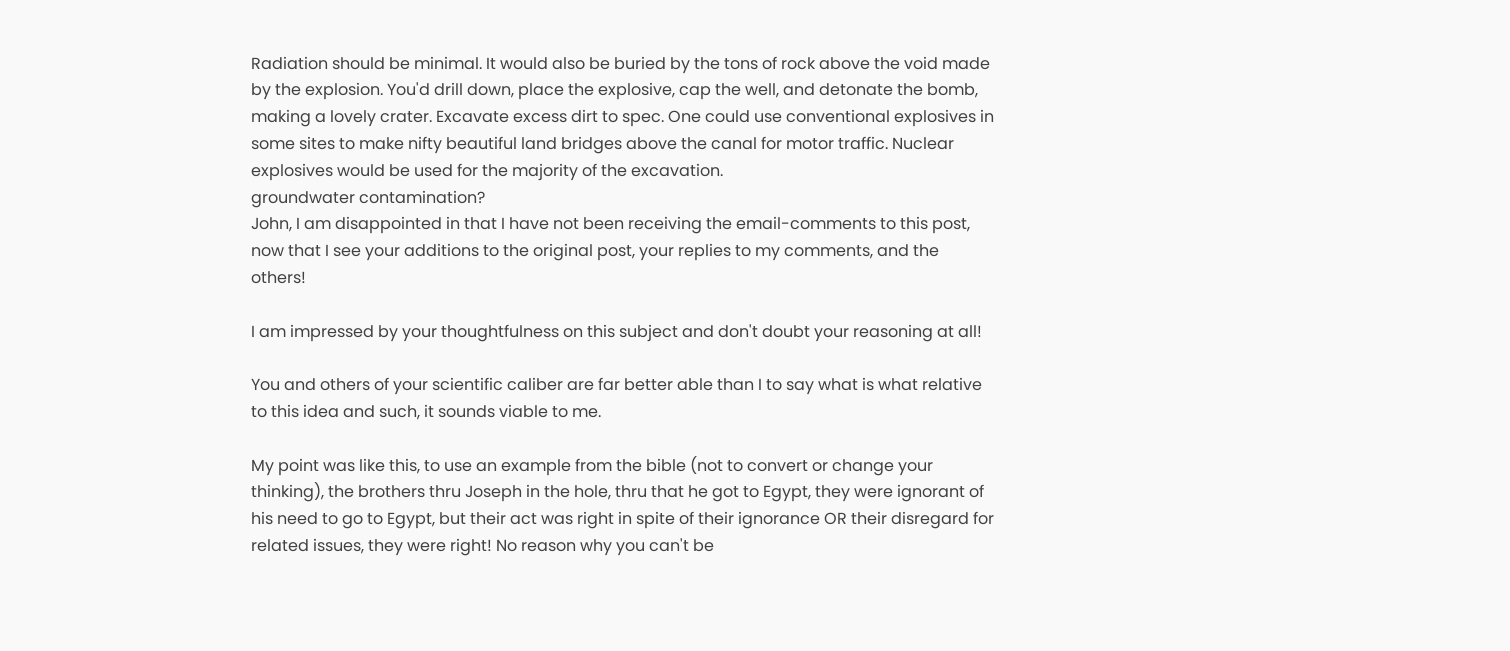Radiation should be minimal. It would also be buried by the tons of rock above the void made by the explosion. You'd drill down, place the explosive, cap the well, and detonate the bomb, making a lovely crater. Excavate excess dirt to spec. One could use conventional explosives in some sites to make nifty beautiful land bridges above the canal for motor traffic. Nuclear explosives would be used for the majority of the excavation.
groundwater contamination?
John, I am disappointed in that I have not been receiving the email-comments to this post, now that I see your additions to the original post, your replies to my comments, and the others!

I am impressed by your thoughtfulness on this subject and don't doubt your reasoning at all!

You and others of your scientific caliber are far better able than I to say what is what relative to this idea and such, it sounds viable to me.

My point was like this, to use an example from the bible (not to convert or change your thinking), the brothers thru Joseph in the hole, thru that he got to Egypt, they were ignorant of his need to go to Egypt, but their act was right in spite of their ignorance OR their disregard for related issues, they were right! No reason why you can't be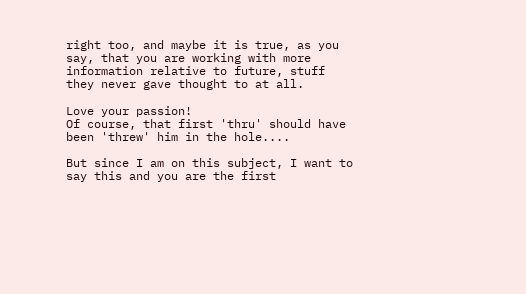right too, and maybe it is true, as you say, that you are working with more information relative to future, stuff they never gave thought to at all.

Love your passion!
Of course, that first 'thru' should have been 'threw' him in the hole....

But since I am on this subject, I want to say this and you are the first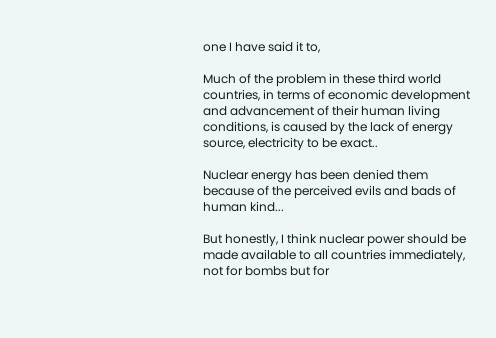one I have said it to,

Much of the problem in these third world countries, in terms of economic development and advancement of their human living conditions, is caused by the lack of energy source, electricity to be exact..

Nuclear energy has been denied them because of the perceived evils and bads of human kind...

But honestly, I think nuclear power should be made available to all countries immediately, not for bombs but for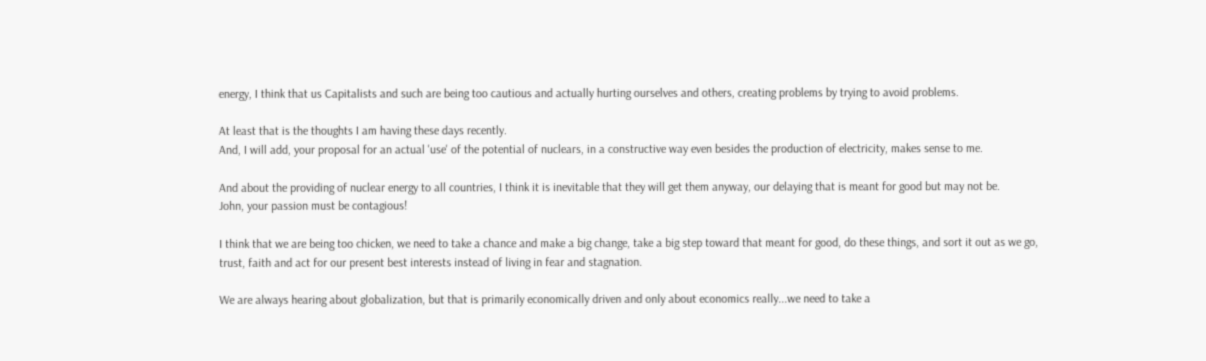energy, I think that us Capitalists and such are being too cautious and actually hurting ourselves and others, creating problems by trying to avoid problems.

At least that is the thoughts I am having these days recently.
And, I will add, your proposal for an actual 'use' of the potential of nuclears, in a constructive way even besides the production of electricity, makes sense to me.

And about the providing of nuclear energy to all countries, I think it is inevitable that they will get them anyway, our delaying that is meant for good but may not be.
John, your passion must be contagious!

I think that we are being too chicken, we need to take a chance and make a big change, take a big step toward that meant for good, do these things, and sort it out as we go, trust, faith and act for our present best interests instead of living in fear and stagnation.

We are always hearing about globalization, but that is primarily economically driven and only about economics really...we need to take a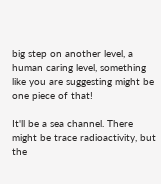big step on another level, a human caring level, something like you are suggesting might be one piece of that!

It'll be a sea channel. There might be trace radioactivity, but the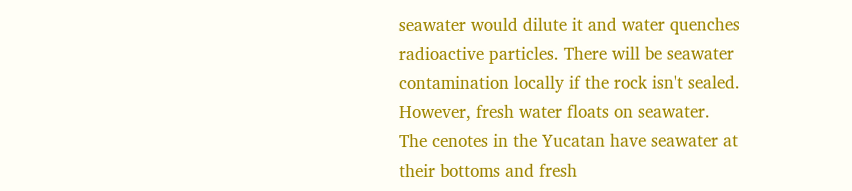seawater would dilute it and water quenches radioactive particles. There will be seawater contamination locally if the rock isn't sealed. However, fresh water floats on seawater. The cenotes in the Yucatan have seawater at their bottoms and fresh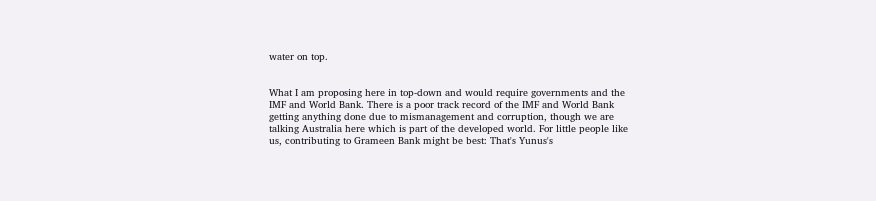water on top.


What I am proposing here in top-down and would require governments and the IMF and World Bank. There is a poor track record of the IMF and World Bank getting anything done due to mismanagement and corruption, though we are talking Australia here which is part of the developed world. For little people like us, contributing to Grameen Bank might be best: That's Yunus's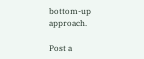bottom-up approach.

Post a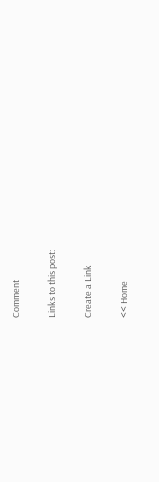Comment

Links to this post:

Create a Link

<< Home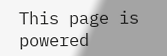This page is powered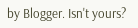by Blogger. Isn't yours?